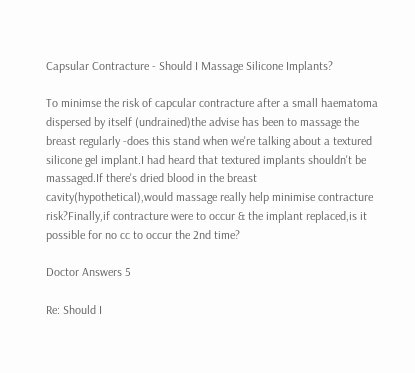Capsular Contracture - Should I Massage Silicone Implants?

To minimse the risk of capcular contracture after a small haematoma dispersed by itself (undrained)the advise has been to massage the breast regularly -does this stand when we're talking about a textured silicone gel implant.I had heard that textured implants shouldn't be massaged.If there's dried blood in the breast cavity(hypothetical),would massage really help minimise contracture risk?Finally,if contracture were to occur & the implant replaced,is it possible for no cc to occur the 2nd time?

Doctor Answers 5

Re: Should I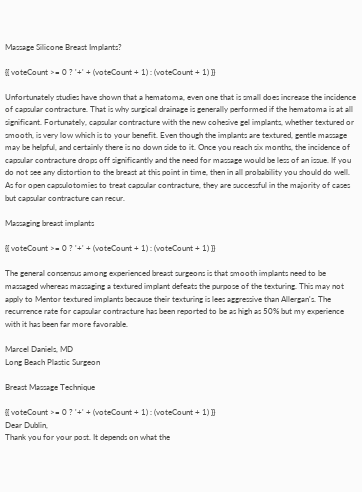Massage Silicone Breast Implants?

{{ voteCount >= 0 ? '+' + (voteCount + 1) : (voteCount + 1) }}

Unfortunately studies have shown that a hematoma, even one that is small does increase the incidence of capsular contracture. That is why surgical drainage is generally performed if the hematoma is at all significant. Fortunately, capsular contracture with the new cohesive gel implants, whether textured or smooth, is very low which is to your benefit. Even though the implants are textured, gentle massage may be helpful, and certainly there is no down side to it. Once you reach six months, the incidence of capsular contracture drops off significantly and the need for massage would be less of an issue. If you do not see any distortion to the breast at this point in time, then in all probability you should do well. As for open capsulotomies to treat capsular contracture, they are successful in the majority of cases but capsular contracture can recur.

Massaging breast implants

{{ voteCount >= 0 ? '+' + (voteCount + 1) : (voteCount + 1) }}

The general consensus among experienced breast surgeons is that smooth implants need to be massaged whereas massaging a textured implant defeats the purpose of the texturing. This may not apply to Mentor textured implants because their texturing is lees aggressive than Allergan's. The recurrence rate for capsular contracture has been reported to be as high as 50% but my experience with it has been far more favorable.

Marcel Daniels, MD
Long Beach Plastic Surgeon

Breast Massage Technique

{{ voteCount >= 0 ? '+' + (voteCount + 1) : (voteCount + 1) }}
Dear Dublin,
Thank you for your post. It depends on what the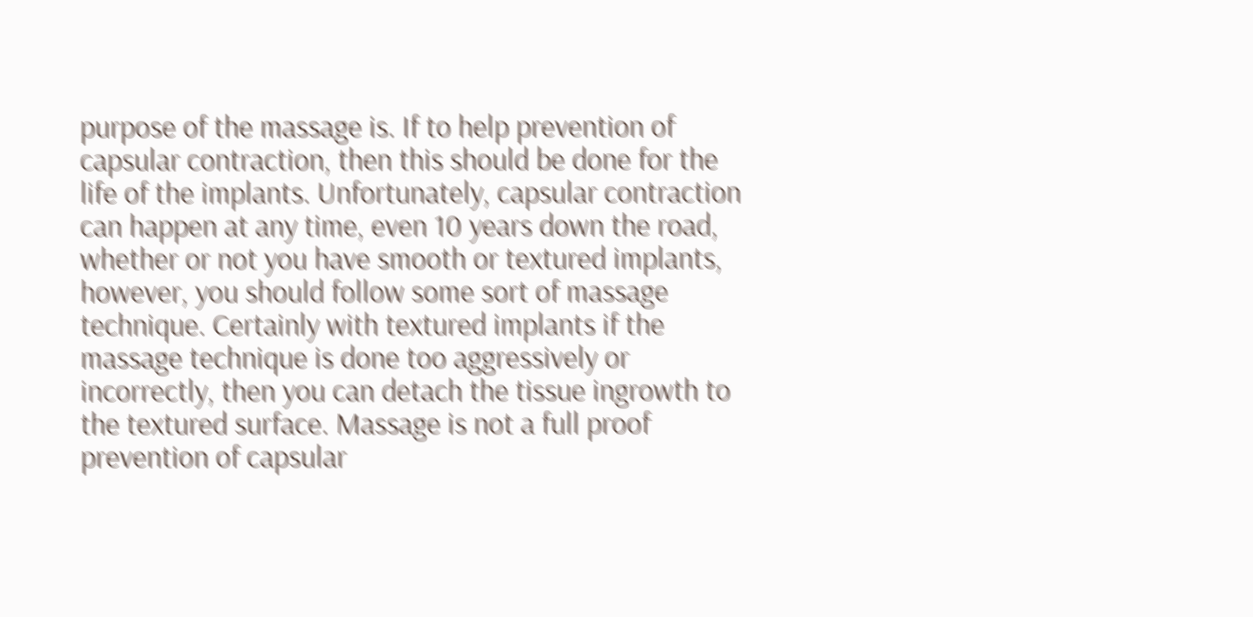purpose of the massage is. If to help prevention of capsular contraction, then this should be done for the life of the implants. Unfortunately, capsular contraction can happen at any time, even 10 years down the road, whether or not you have smooth or textured implants, however, you should follow some sort of massage technique. Certainly with textured implants if the massage technique is done too aggressively or incorrectly, then you can detach the tissue ingrowth to the textured surface. Massage is not a full proof prevention of capsular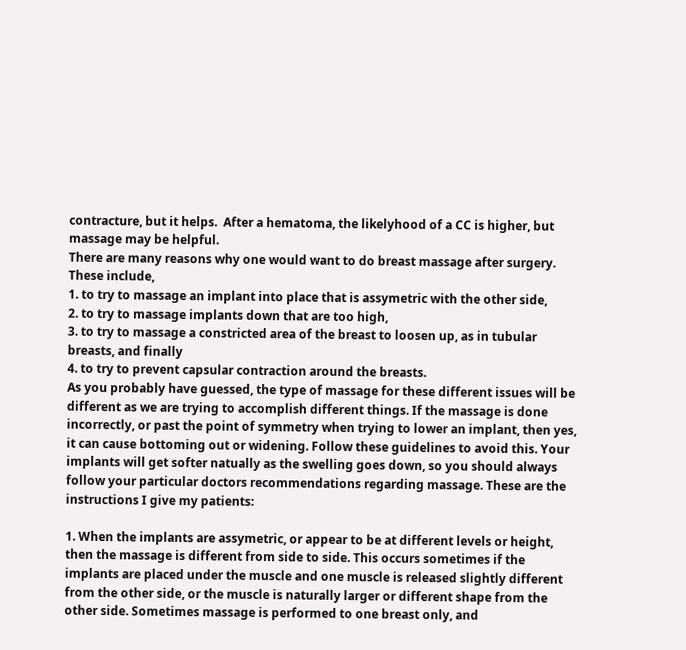contracture, but it helps.  After a hematoma, the likelyhood of a CC is higher, but massage may be helpful.
There are many reasons why one would want to do breast massage after surgery. These include,
1. to try to massage an implant into place that is assymetric with the other side,
2. to try to massage implants down that are too high,
3. to try to massage a constricted area of the breast to loosen up, as in tubular breasts, and finally
4. to try to prevent capsular contraction around the breasts.
As you probably have guessed, the type of massage for these different issues will be different as we are trying to accomplish different things. If the massage is done incorrectly, or past the point of symmetry when trying to lower an implant, then yes, it can cause bottoming out or widening. Follow these guidelines to avoid this. Your implants will get softer natually as the swelling goes down, so you should always follow your particular doctors recommendations regarding massage. These are the instructions I give my patients:

1. When the implants are assymetric, or appear to be at different levels or height, then the massage is different from side to side. This occurs sometimes if the implants are placed under the muscle and one muscle is released slightly different from the other side, or the muscle is naturally larger or different shape from the other side. Sometimes massage is performed to one breast only, and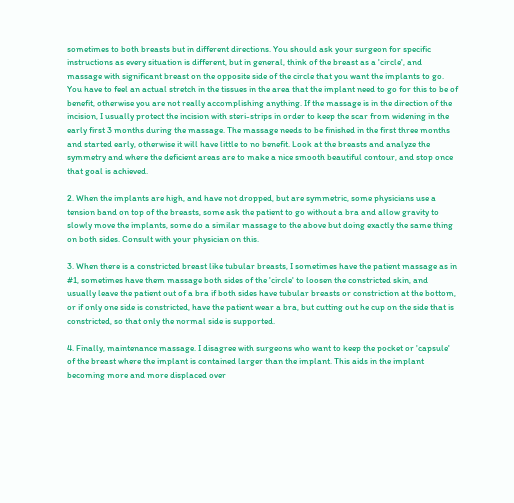sometimes to both breasts but in different directions. You should ask your surgeon for specific instructions as every situation is different, but in general, think of the breast as a 'circle', and massage with significant breast on the opposite side of the circle that you want the implants to go. You have to feel an actual stretch in the tissues in the area that the implant need to go for this to be of benefit, otherwise you are not really accomplishing anything. If the massage is in the direction of the incision, I usually protect the incision with steri-strips in order to keep the scar from widening in the early first 3 months during the massage. The massage needs to be finished in the first three months and started early, otherwise it will have little to no benefit. Look at the breasts and analyze the symmetry and where the deficient areas are to make a nice smooth beautiful contour, and stop once that goal is achieved.

2. When the implants are high, and have not dropped, but are symmetric, some physicians use a tension band on top of the breasts, some ask the patient to go without a bra and allow gravity to slowly move the implants, some do a similar massage to the above but doing exactly the same thing on both sides. Consult with your physician on this.

3. When there is a constricted breast like tubular breasts, I sometimes have the patient massage as in #1, sometimes have them massage both sides of the 'circle' to loosen the constricted skin, and usually leave the patient out of a bra if both sides have tubular breasts or constriction at the bottom, or if only one side is constricted, have the patient wear a bra, but cutting out he cup on the side that is constricted, so that only the normal side is supported.

4. Finally, maintenance massage. I disagree with surgeons who want to keep the pocket or 'capsule' of the breast where the implant is contained larger than the implant. This aids in the implant becoming more and more displaced over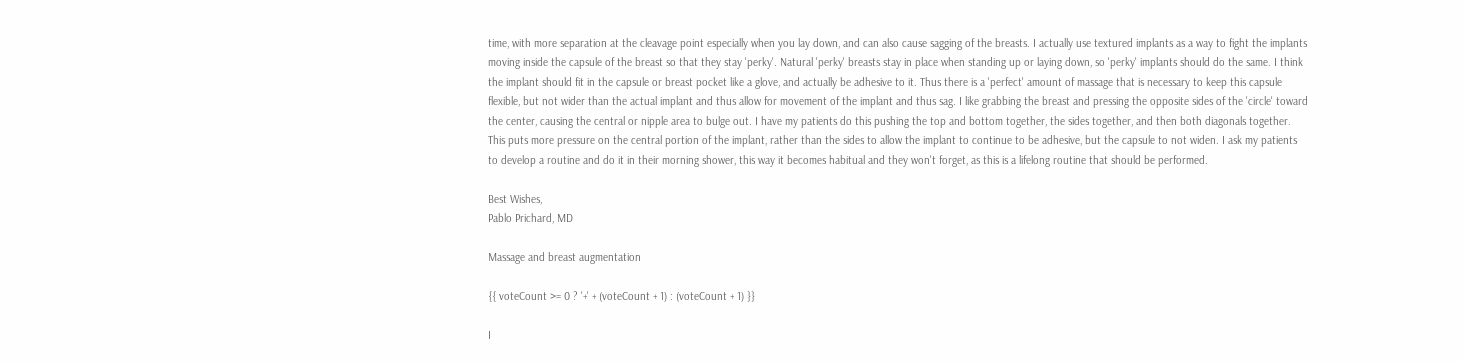time, with more separation at the cleavage point especially when you lay down, and can also cause sagging of the breasts. I actually use textured implants as a way to fight the implants moving inside the capsule of the breast so that they stay 'perky'. Natural 'perky' breasts stay in place when standing up or laying down, so 'perky' implants should do the same. I think the implant should fit in the capsule or breast pocket like a glove, and actually be adhesive to it. Thus there is a 'perfect' amount of massage that is necessary to keep this capsule flexible, but not wider than the actual implant and thus allow for movement of the implant and thus sag. I like grabbing the breast and pressing the opposite sides of the 'circle' toward the center, causing the central or nipple area to bulge out. I have my patients do this pushing the top and bottom together, the sides together, and then both diagonals together. This puts more pressure on the central portion of the implant, rather than the sides to allow the implant to continue to be adhesive, but the capsule to not widen. I ask my patients to develop a routine and do it in their morning shower, this way it becomes habitual and they won't forget, as this is a lifelong routine that should be performed.

Best Wishes,
Pablo Prichard, MD

Massage and breast augmentation

{{ voteCount >= 0 ? '+' + (voteCount + 1) : (voteCount + 1) }}

I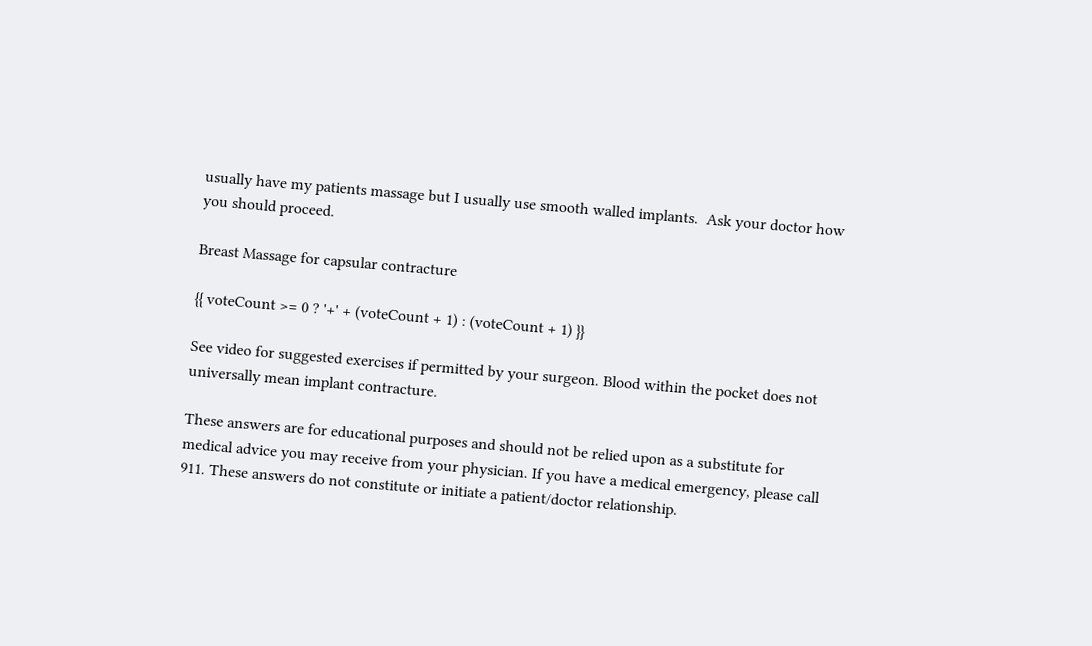usually have my patients massage but I usually use smooth walled implants.  Ask your doctor how you should proceed.

Breast Massage for capsular contracture

{{ voteCount >= 0 ? '+' + (voteCount + 1) : (voteCount + 1) }}

See video for suggested exercises if permitted by your surgeon. Blood within the pocket does not universally mean implant contracture.

These answers are for educational purposes and should not be relied upon as a substitute for medical advice you may receive from your physician. If you have a medical emergency, please call 911. These answers do not constitute or initiate a patient/doctor relationship.